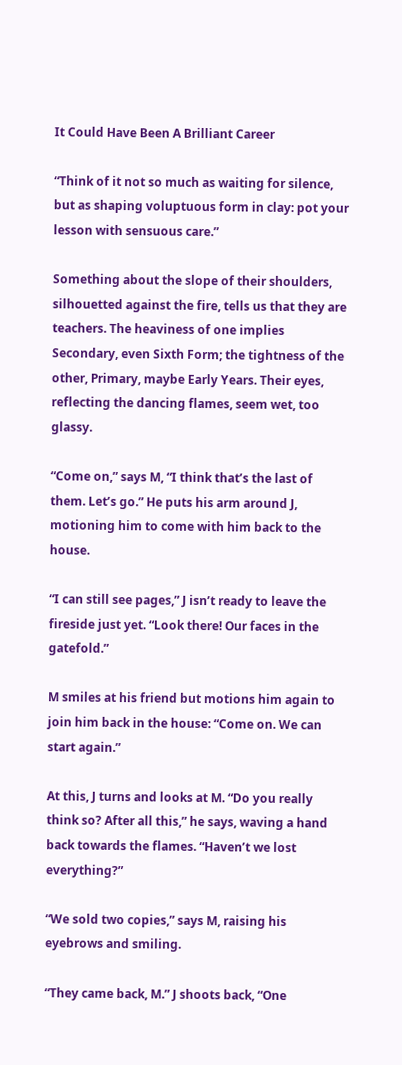It Could Have Been A Brilliant Career

“Think of it not so much as waiting for silence, but as shaping voluptuous form in clay: pot your lesson with sensuous care.”

Something about the slope of their shoulders, silhouetted against the fire, tells us that they are teachers. The heaviness of one implies Secondary, even Sixth Form; the tightness of the other, Primary, maybe Early Years. Their eyes, reflecting the dancing flames, seem wet, too glassy.

“Come on,” says M, “I think that’s the last of them. Let’s go.” He puts his arm around J, motioning him to come with him back to the house.

“I can still see pages,” J isn’t ready to leave the fireside just yet. “Look there! Our faces in the gatefold.”

M smiles at his friend but motions him again to join him back in the house: “Come on. We can start again.”

At this, J turns and looks at M. “Do you really think so? After all this,” he says, waving a hand back towards the flames. “Haven’t we lost everything?”

“We sold two copies,” says M, raising his eyebrows and smiling.

“They came back, M.” J shoots back, “One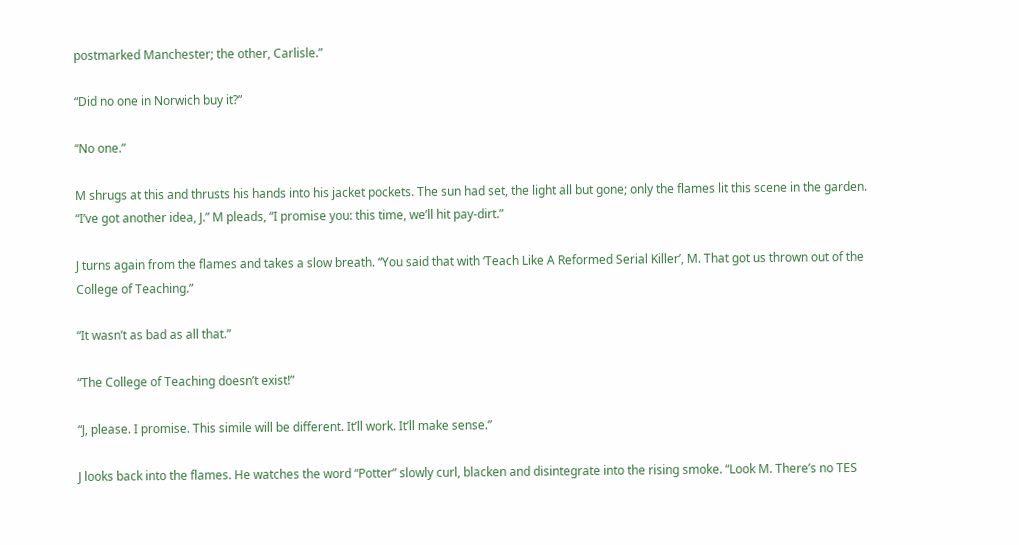postmarked Manchester; the other, Carlisle.”

“Did no one in Norwich buy it?”

“No one.”

M shrugs at this and thrusts his hands into his jacket pockets. The sun had set, the light all but gone; only the flames lit this scene in the garden. “I’ve got another idea, J.” M pleads, “I promise you: this time, we’ll hit pay-dirt.”

J turns again from the flames and takes a slow breath. “You said that with ‘Teach Like A Reformed Serial Killer’, M. That got us thrown out of the College of Teaching.”

“It wasn’t as bad as all that.”

“The College of Teaching doesn’t exist!”

“J, please. I promise. This simile will be different. It’ll work. It’ll make sense.”

J looks back into the flames. He watches the word “Potter” slowly curl, blacken and disintegrate into the rising smoke. “Look M. There’s no TES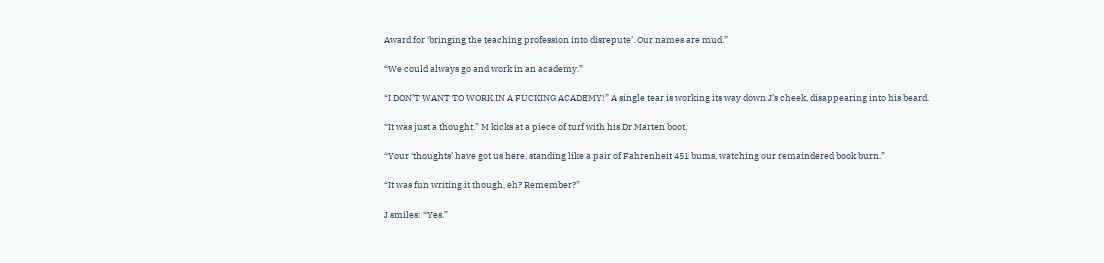Award for ‘bringing the teaching profession into disrepute’. Our names are mud.”

“We could always go and work in an academy.”

“I DON’T WANT TO WORK IN A FUCKING ACADEMY!” A single tear is working its way down J’s cheek, disappearing into his beard.

“It was just a thought.” M kicks at a piece of turf with his Dr Marten boot.

“Your ‘thoughts’ have got us here, standing like a pair of Fahrenheit 451 bums, watching our remaindered book burn.”

“It was fun writing it though, eh? Remember?”

J smiles: “Yes.”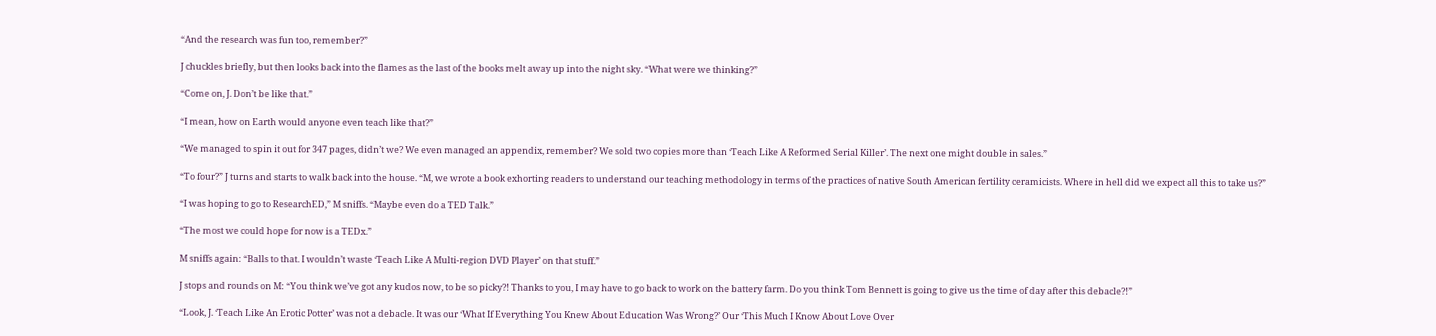“And the research was fun too, remember?”

J chuckles briefly, but then looks back into the flames as the last of the books melt away up into the night sky. “What were we thinking?”

“Come on, J. Don’t be like that.”

“I mean, how on Earth would anyone even teach like that?”

“We managed to spin it out for 347 pages, didn’t we? We even managed an appendix, remember? We sold two copies more than ‘Teach Like A Reformed Serial Killer’. The next one might double in sales.”

“To four?” J turns and starts to walk back into the house. “M, we wrote a book exhorting readers to understand our teaching methodology in terms of the practices of native South American fertility ceramicists. Where in hell did we expect all this to take us?”

“I was hoping to go to ResearchED,” M sniffs. “Maybe even do a TED Talk.”

“The most we could hope for now is a TEDx.”

M sniffs again: “Balls to that. I wouldn’t waste ‘Teach Like A Multi-region DVD Player’ on that stuff.”

J stops and rounds on M: “You think we’ve got any kudos now, to be so picky?! Thanks to you, I may have to go back to work on the battery farm. Do you think Tom Bennett is going to give us the time of day after this debacle?!”

“Look, J. ‘Teach Like An Erotic Potter’ was not a debacle. It was our ‘What If Everything You Knew About Education Was Wrong?’ Our ‘This Much I Know About Love Over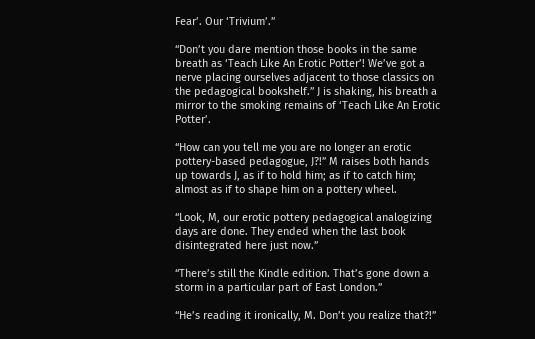Fear’. Our ‘Trivium’.”

“Don’t you dare mention those books in the same breath as ‘Teach Like An Erotic Potter’! We’ve got a nerve placing ourselves adjacent to those classics on the pedagogical bookshelf.” J is shaking, his breath a mirror to the smoking remains of ‘Teach Like An Erotic Potter’.

“How can you tell me you are no longer an erotic pottery-based pedagogue, J?!” M raises both hands up towards J, as if to hold him; as if to catch him; almost as if to shape him on a pottery wheel.

“Look, M, our erotic pottery pedagogical analogizing days are done. They ended when the last book disintegrated here just now.”

“There’s still the Kindle edition. That’s gone down a storm in a particular part of East London.”

“He’s reading it ironically, M. Don’t you realize that?!”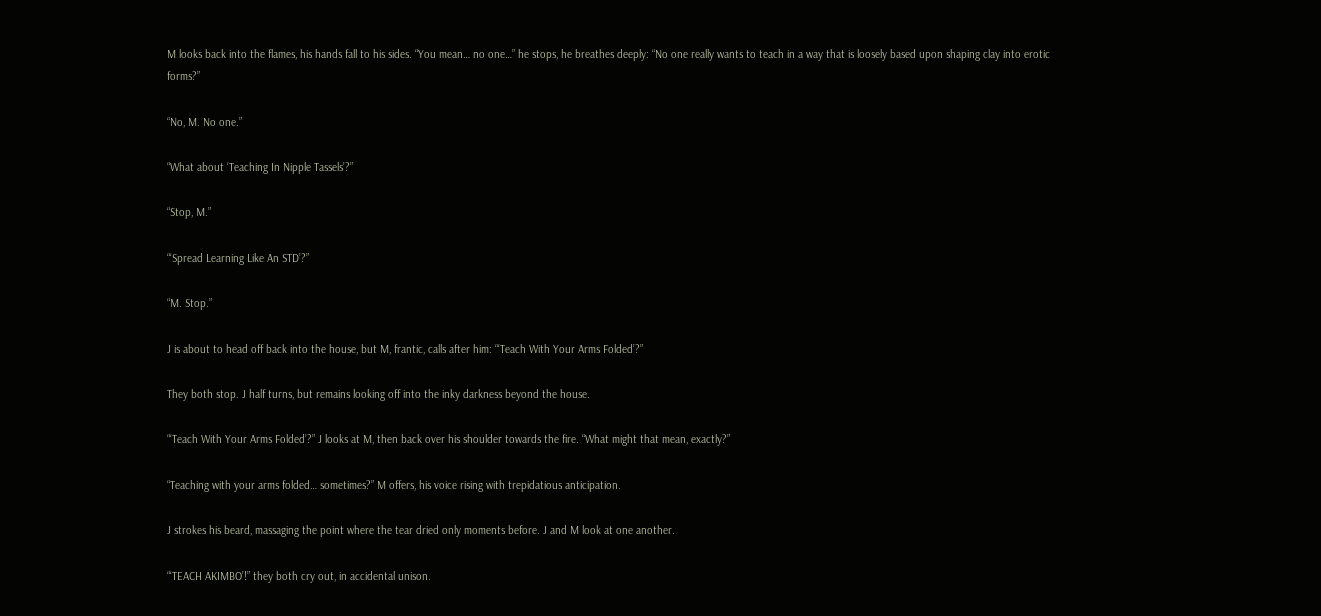M looks back into the flames, his hands fall to his sides. “You mean… no one…” he stops, he breathes deeply: “No one really wants to teach in a way that is loosely based upon shaping clay into erotic forms?”

“No, M. No one.”

“What about ‘Teaching In Nipple Tassels’?”

“Stop, M.”

“‘Spread Learning Like An STD’?”

“M. Stop.”

J is about to head off back into the house, but M, frantic, calls after him: “‘Teach With Your Arms Folded’?”

They both stop. J half turns, but remains looking off into the inky darkness beyond the house.

“‘Teach With Your Arms Folded’?” J looks at M, then back over his shoulder towards the fire. “What might that mean, exactly?”

“Teaching with your arms folded… sometimes?” M offers, his voice rising with trepidatious anticipation.

J strokes his beard, massaging the point where the tear dried only moments before. J and M look at one another.

“‘TEACH AKIMBO’!” they both cry out, in accidental unison.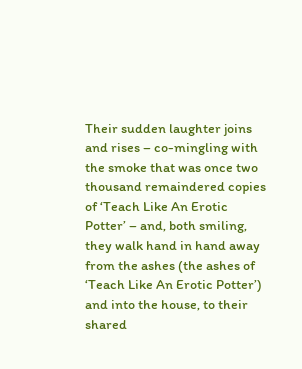Their sudden laughter joins and rises – co-mingling with the smoke that was once two thousand remaindered copies of ‘Teach Like An Erotic Potter’ – and, both smiling, they walk hand in hand away from the ashes (the ashes of ‘Teach Like An Erotic Potter’) and into the house, to their shared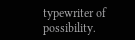typewriter of possibility.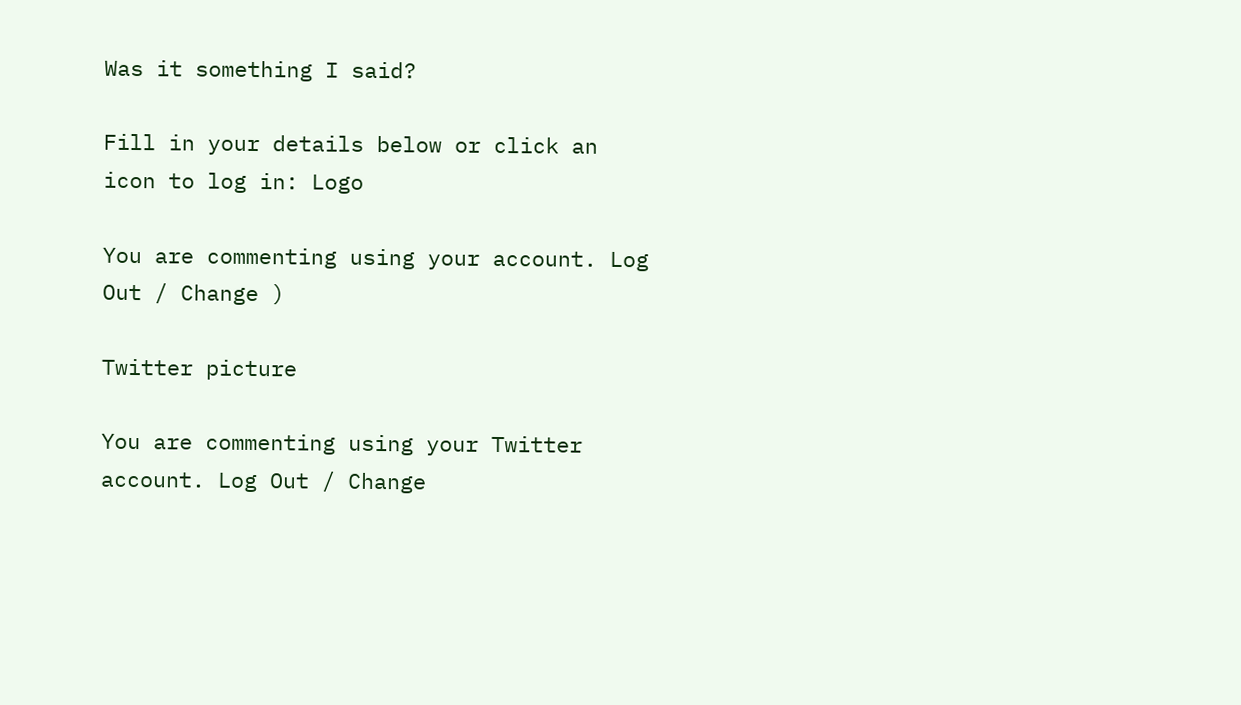Was it something I said?

Fill in your details below or click an icon to log in: Logo

You are commenting using your account. Log Out / Change )

Twitter picture

You are commenting using your Twitter account. Log Out / Change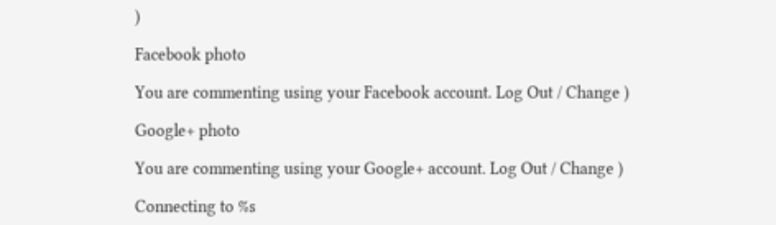)

Facebook photo

You are commenting using your Facebook account. Log Out / Change )

Google+ photo

You are commenting using your Google+ account. Log Out / Change )

Connecting to %s